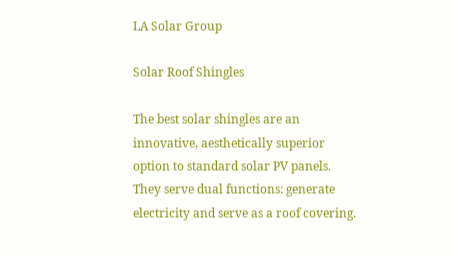LA Solar Group

Solar Roof Shingles

The best solar shingles are an innovative, aesthetically superior option to standard solar PV panels. They serve dual functions: generate electricity and serve as a roof covering.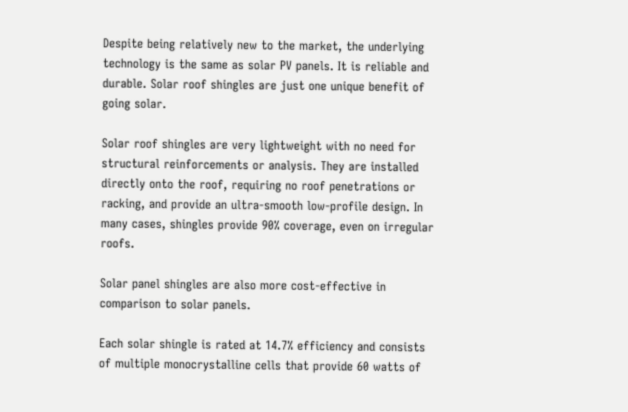Despite being relatively new to the market, the underlying technology is the same as solar PV panels. It is reliable and durable. Solar roof shingles are just one unique benefit of going solar.

Solar roof shingles are very lightweight with no need for structural reinforcements or analysis. They are installed directly onto the roof, requiring no roof penetrations or racking, and provide an ultra-smooth low-profile design. In many cases, shingles provide 90% coverage, even on irregular roofs.

Solar panel shingles are also more cost-effective in comparison to solar panels.

Each solar shingle is rated at 14.7% efficiency and consists of multiple monocrystalline cells that provide 60 watts of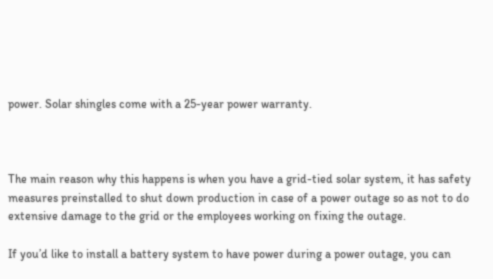power. Solar shingles come with a 25-year power warranty.



The main reason why this happens is when you have a grid-tied solar system, it has safety measures preinstalled to shut down production in case of a power outage so as not to do extensive damage to the grid or the employees working on fixing the outage.

If you’d like to install a battery system to have power during a power outage, you can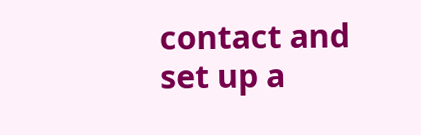contact and set up a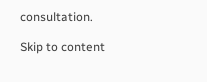consultation.

Skip to content